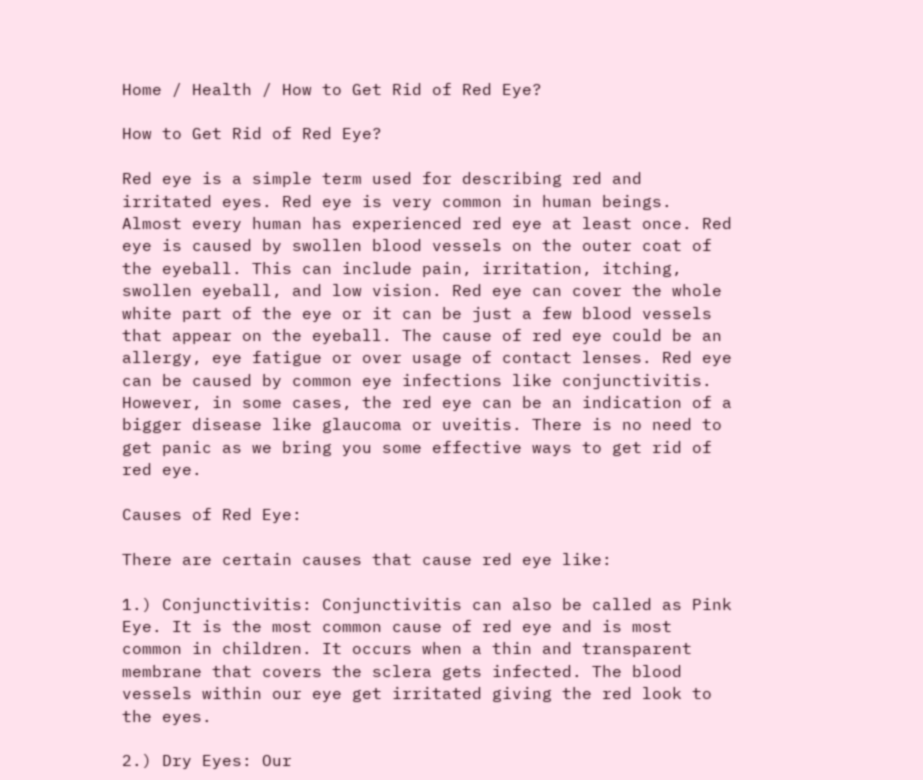Home / Health / How to Get Rid of Red Eye?

How to Get Rid of Red Eye?

Red eye is a simple term used for describing red and irritated eyes. Red eye is very common in human beings. Almost every human has experienced red eye at least once. Red eye is caused by swollen blood vessels on the outer coat of the eyeball. This can include pain, irritation, itching, swollen eyeball, and low vision. Red eye can cover the whole white part of the eye or it can be just a few blood vessels that appear on the eyeball. The cause of red eye could be an allergy, eye fatigue or over usage of contact lenses. Red eye can be caused by common eye infections like conjunctivitis. However, in some cases, the red eye can be an indication of a bigger disease like glaucoma or uveitis. There is no need to get panic as we bring you some effective ways to get rid of red eye.

Causes of Red Eye:

There are certain causes that cause red eye like:

1.) Conjunctivitis: Conjunctivitis can also be called as Pink Eye. It is the most common cause of red eye and is most common in children. It occurs when a thin and transparent membrane that covers the sclera gets infected. The blood vessels within our eye get irritated giving the red look to the eyes.

2.) Dry Eyes: Our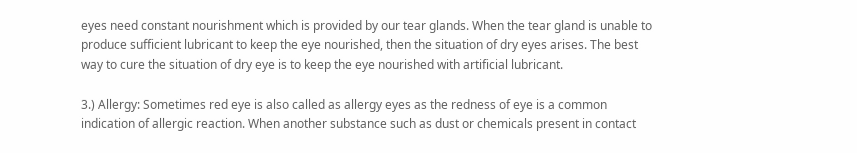eyes need constant nourishment which is provided by our tear glands. When the tear gland is unable to produce sufficient lubricant to keep the eye nourished, then the situation of dry eyes arises. The best way to cure the situation of dry eye is to keep the eye nourished with artificial lubricant.

3.) Allergy: Sometimes red eye is also called as allergy eyes as the redness of eye is a common indication of allergic reaction. When another substance such as dust or chemicals present in contact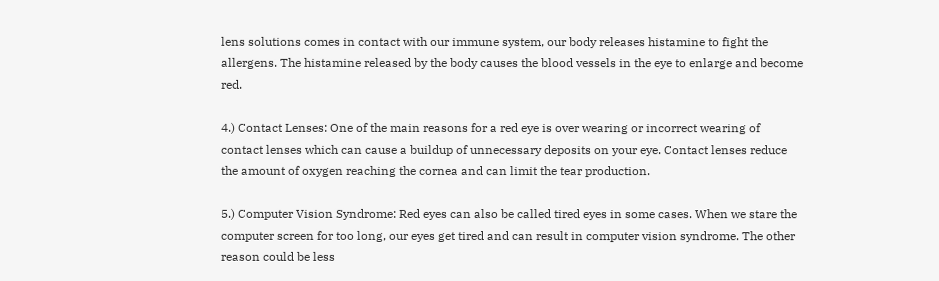lens solutions comes in contact with our immune system, our body releases histamine to fight the allergens. The histamine released by the body causes the blood vessels in the eye to enlarge and become red.

4.) Contact Lenses: One of the main reasons for a red eye is over wearing or incorrect wearing of contact lenses which can cause a buildup of unnecessary deposits on your eye. Contact lenses reduce the amount of oxygen reaching the cornea and can limit the tear production.

5.) Computer Vision Syndrome: Red eyes can also be called tired eyes in some cases. When we stare the computer screen for too long, our eyes get tired and can result in computer vision syndrome. The other reason could be less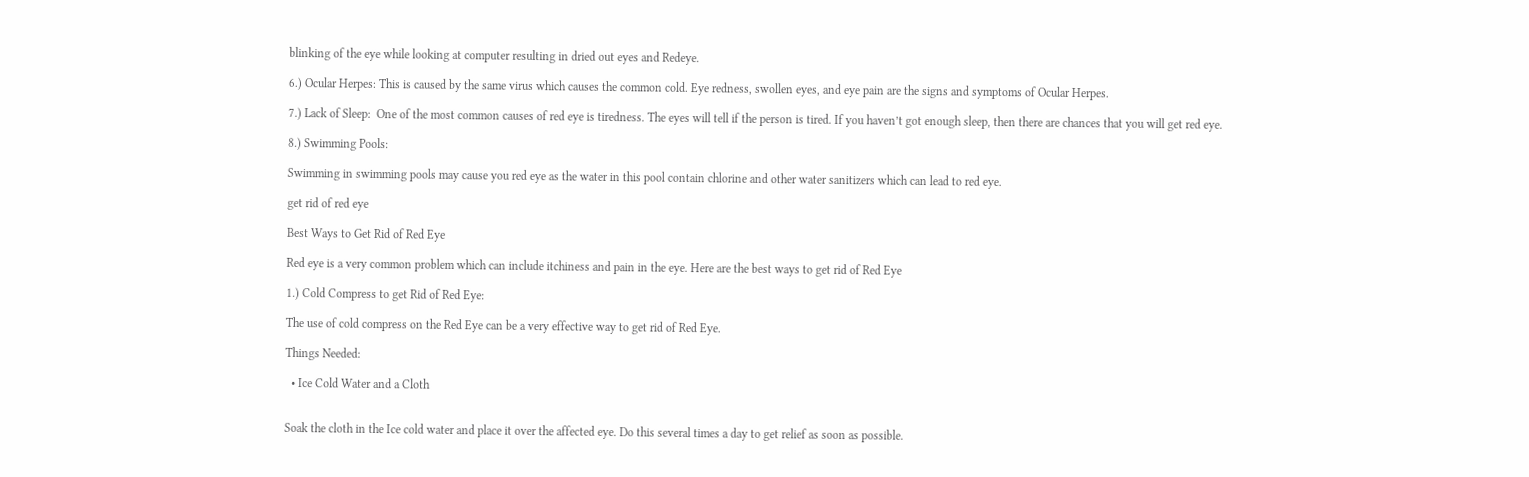blinking of the eye while looking at computer resulting in dried out eyes and Redeye.

6.) Ocular Herpes: This is caused by the same virus which causes the common cold. Eye redness, swollen eyes, and eye pain are the signs and symptoms of Ocular Herpes.

7.) Lack of Sleep:  One of the most common causes of red eye is tiredness. The eyes will tell if the person is tired. If you haven’t got enough sleep, then there are chances that you will get red eye.

8.) Swimming Pools:

Swimming in swimming pools may cause you red eye as the water in this pool contain chlorine and other water sanitizers which can lead to red eye.

get rid of red eye

Best Ways to Get Rid of Red Eye

Red eye is a very common problem which can include itchiness and pain in the eye. Here are the best ways to get rid of Red Eye

1.) Cold Compress to get Rid of Red Eye:

The use of cold compress on the Red Eye can be a very effective way to get rid of Red Eye.

Things Needed:

  • Ice Cold Water and a Cloth


Soak the cloth in the Ice cold water and place it over the affected eye. Do this several times a day to get relief as soon as possible.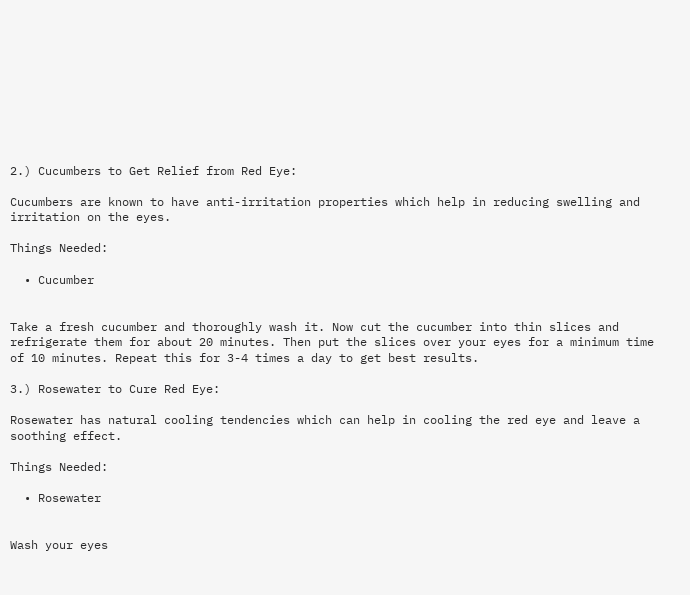2.) Cucumbers to Get Relief from Red Eye:

Cucumbers are known to have anti-irritation properties which help in reducing swelling and irritation on the eyes.

Things Needed:

  • Cucumber


Take a fresh cucumber and thoroughly wash it. Now cut the cucumber into thin slices and refrigerate them for about 20 minutes. Then put the slices over your eyes for a minimum time of 10 minutes. Repeat this for 3-4 times a day to get best results.

3.) Rosewater to Cure Red Eye:

Rosewater has natural cooling tendencies which can help in cooling the red eye and leave a soothing effect.

Things Needed:

  • Rosewater


Wash your eyes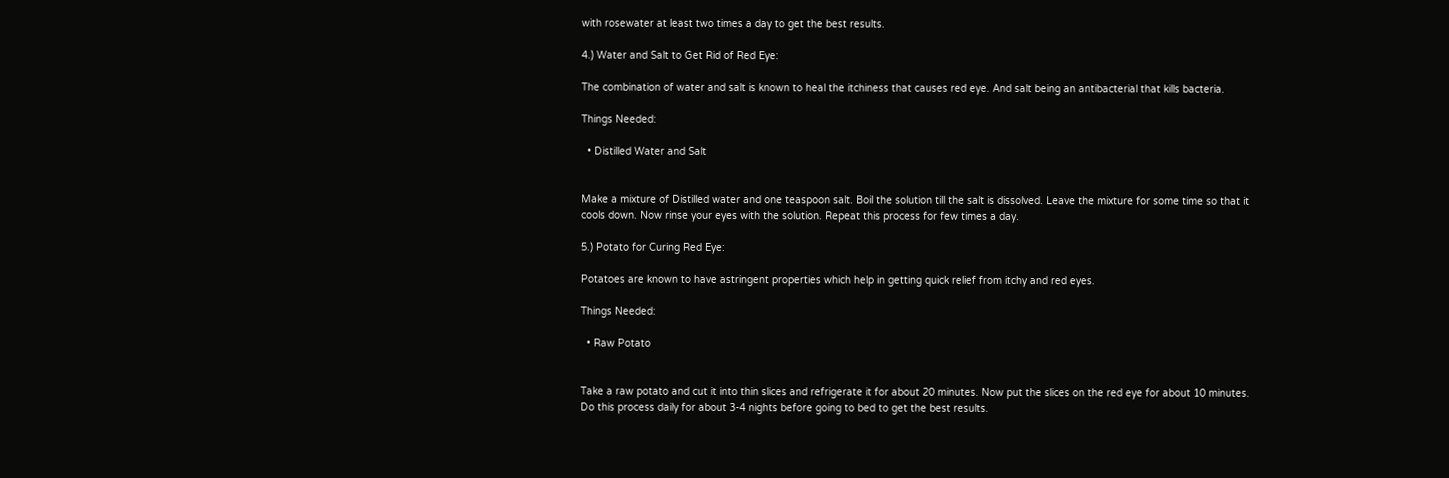with rosewater at least two times a day to get the best results.

4.) Water and Salt to Get Rid of Red Eye:

The combination of water and salt is known to heal the itchiness that causes red eye. And salt being an antibacterial that kills bacteria.

Things Needed:

  • Distilled Water and Salt


Make a mixture of Distilled water and one teaspoon salt. Boil the solution till the salt is dissolved. Leave the mixture for some time so that it cools down. Now rinse your eyes with the solution. Repeat this process for few times a day.

5.) Potato for Curing Red Eye:

Potatoes are known to have astringent properties which help in getting quick relief from itchy and red eyes.

Things Needed:

  • Raw Potato


Take a raw potato and cut it into thin slices and refrigerate it for about 20 minutes. Now put the slices on the red eye for about 10 minutes. Do this process daily for about 3-4 nights before going to bed to get the best results.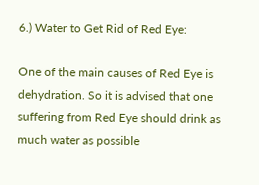6.) Water to Get Rid of Red Eye:

One of the main causes of Red Eye is dehydration. So it is advised that one suffering from Red Eye should drink as much water as possible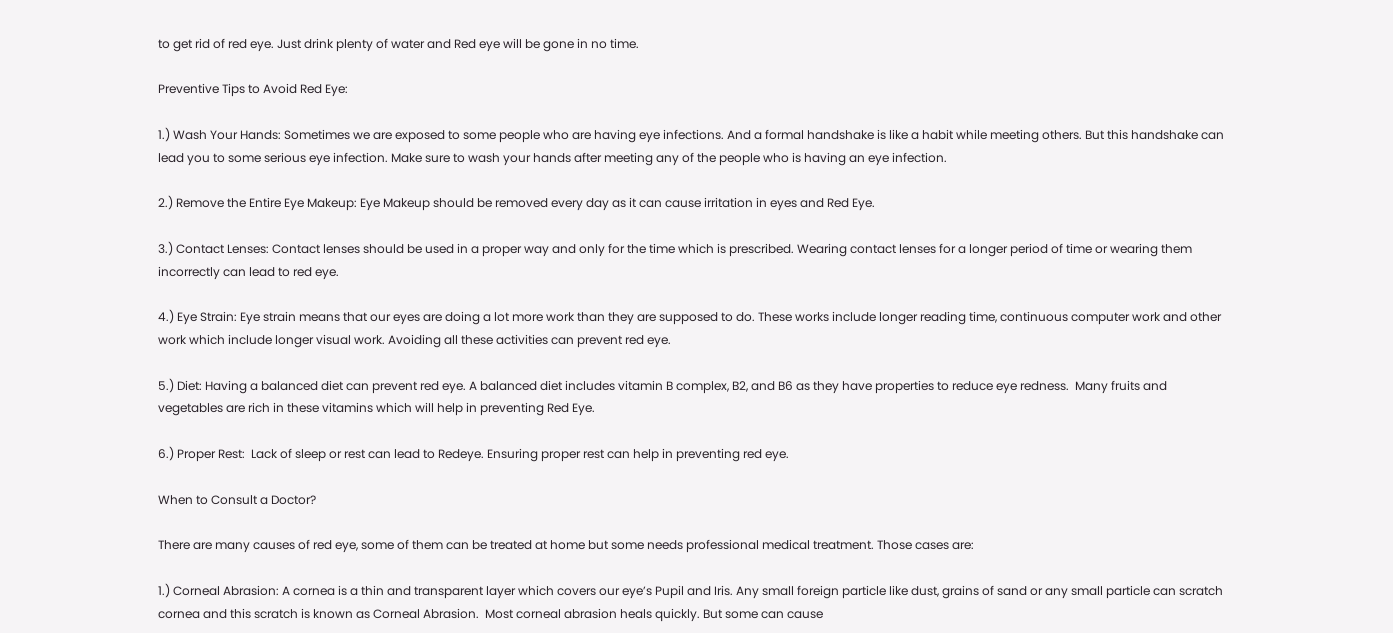to get rid of red eye. Just drink plenty of water and Red eye will be gone in no time.

Preventive Tips to Avoid Red Eye:

1.) Wash Your Hands: Sometimes we are exposed to some people who are having eye infections. And a formal handshake is like a habit while meeting others. But this handshake can lead you to some serious eye infection. Make sure to wash your hands after meeting any of the people who is having an eye infection.

2.) Remove the Entire Eye Makeup: Eye Makeup should be removed every day as it can cause irritation in eyes and Red Eye.

3.) Contact Lenses: Contact lenses should be used in a proper way and only for the time which is prescribed. Wearing contact lenses for a longer period of time or wearing them incorrectly can lead to red eye.

4.) Eye Strain: Eye strain means that our eyes are doing a lot more work than they are supposed to do. These works include longer reading time, continuous computer work and other work which include longer visual work. Avoiding all these activities can prevent red eye.

5.) Diet: Having a balanced diet can prevent red eye. A balanced diet includes vitamin B complex, B2, and B6 as they have properties to reduce eye redness.  Many fruits and vegetables are rich in these vitamins which will help in preventing Red Eye.

6.) Proper Rest:  Lack of sleep or rest can lead to Redeye. Ensuring proper rest can help in preventing red eye.

When to Consult a Doctor?

There are many causes of red eye, some of them can be treated at home but some needs professional medical treatment. Those cases are:

1.) Corneal Abrasion: A cornea is a thin and transparent layer which covers our eye’s Pupil and Iris. Any small foreign particle like dust, grains of sand or any small particle can scratch cornea and this scratch is known as Corneal Abrasion.  Most corneal abrasion heals quickly. But some can cause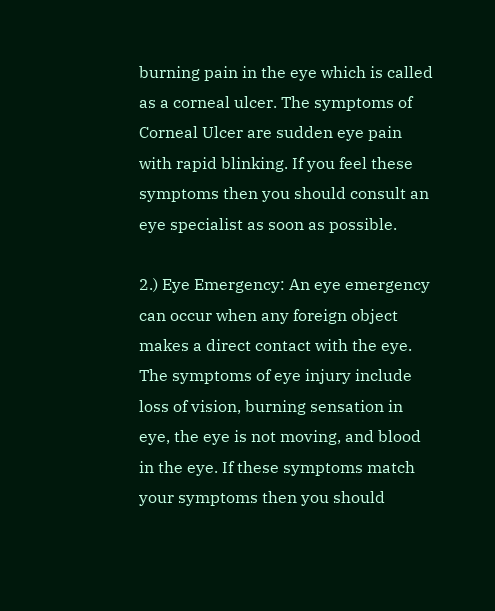burning pain in the eye which is called as a corneal ulcer. The symptoms of Corneal Ulcer are sudden eye pain with rapid blinking. If you feel these symptoms then you should consult an eye specialist as soon as possible.

2.) Eye Emergency: An eye emergency can occur when any foreign object makes a direct contact with the eye. The symptoms of eye injury include loss of vision, burning sensation in eye, the eye is not moving, and blood in the eye. If these symptoms match your symptoms then you should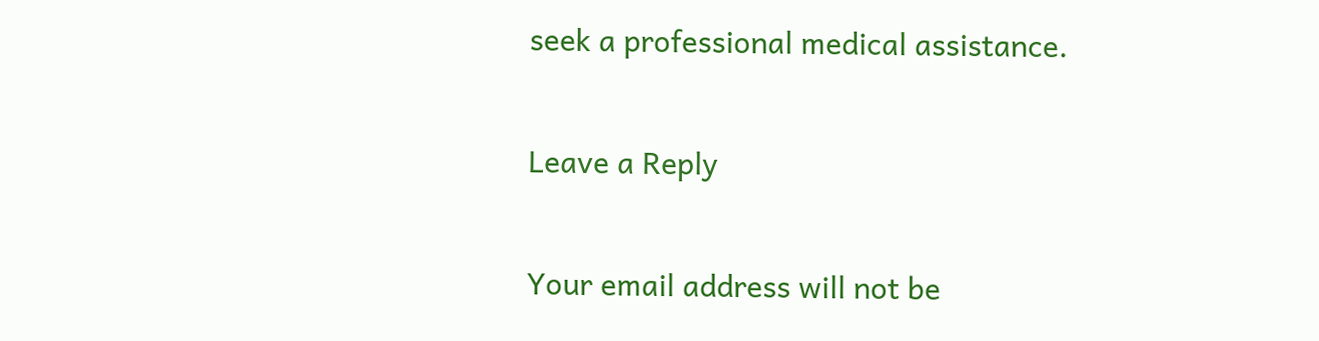seek a professional medical assistance.

Leave a Reply

Your email address will not be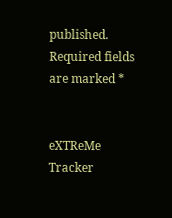published. Required fields are marked *


eXTReMe Tracker